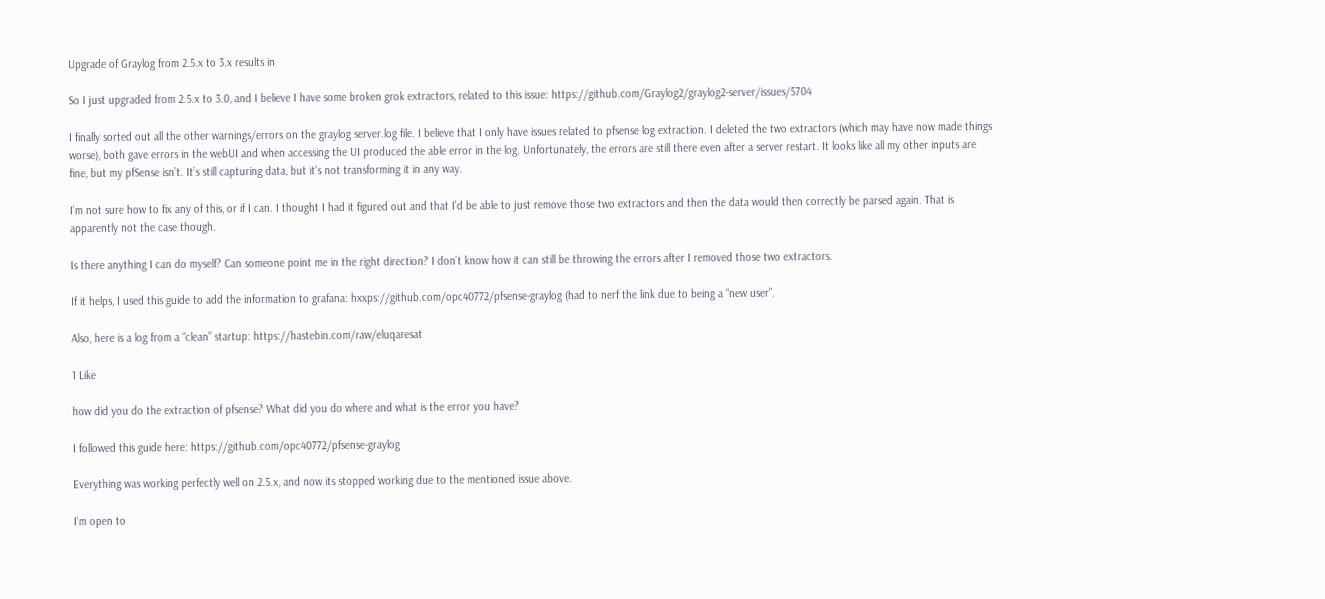Upgrade of Graylog from 2.5.x to 3.x results in

So I just upgraded from 2.5.x to 3.0, and I believe I have some broken grok extractors, related to this issue: https://github.com/Graylog2/graylog2-server/issues/5704

I finally sorted out all the other warnings/errors on the graylog server.log file. I believe that I only have issues related to pfsense log extraction. I deleted the two extractors (which may have now made things worse), both gave errors in the webUI and when accessing the UI produced the able error in the log. Unfortunately, the errors are still there even after a server restart. It looks like all my other inputs are fine, but my pfSense isn’t. It’s still capturing data, but it’s not transforming it in any way.

I’m not sure how to fix any of this, or if I can. I thought I had it figured out and that I’d be able to just remove those two extractors and then the data would then correctly be parsed again. That is apparently not the case though.

Is there anything I can do myself? Can someone point me in the right direction? I don’t know how it can still be throwing the errors after I removed those two extractors.

If it helps, I used this guide to add the information to grafana: hxxps://github.com/opc40772/pfsense-graylog (had to nerf the link due to being a “new user”.

Also, here is a log from a “clean” startup: https://hastebin.com/raw/eluqaresat

1 Like

how did you do the extraction of pfsense? What did you do where and what is the error you have?

I followed this guide here: https://github.com/opc40772/pfsense-graylog

Everything was working perfectly well on 2.5.x, and now its stopped working due to the mentioned issue above.

I’m open to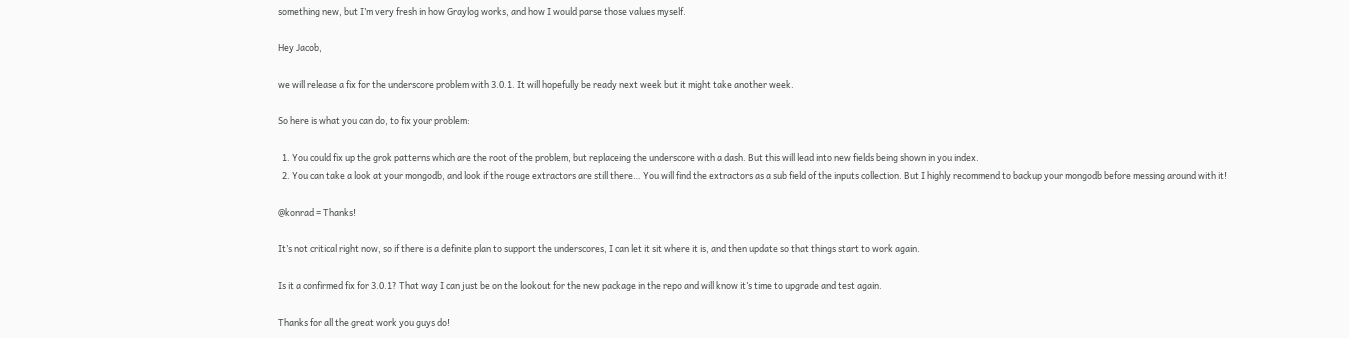something new, but I’m very fresh in how Graylog works, and how I would parse those values myself.

Hey Jacob,

we will release a fix for the underscore problem with 3.0.1. It will hopefully be ready next week but it might take another week.

So here is what you can do, to fix your problem:

  1. You could fix up the grok patterns which are the root of the problem, but replaceing the underscore with a dash. But this will lead into new fields being shown in you index.
  2. You can take a look at your mongodb, and look if the rouge extractors are still there… You will find the extractors as a sub field of the inputs collection. But I highly recommend to backup your mongodb before messing around with it!

@konrad = Thanks!

It’s not critical right now, so if there is a definite plan to support the underscores, I can let it sit where it is, and then update so that things start to work again.

Is it a confirmed fix for 3.0.1? That way I can just be on the lookout for the new package in the repo and will know it’s time to upgrade and test again.

Thanks for all the great work you guys do!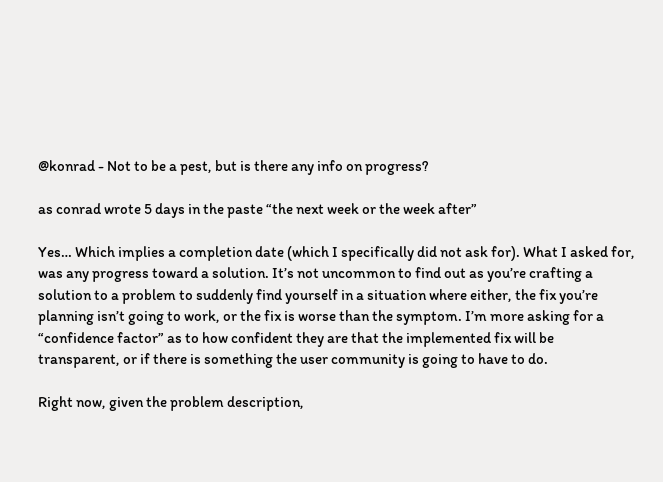@konrad - Not to be a pest, but is there any info on progress?

as conrad wrote 5 days in the paste “the next week or the week after”

Yes… Which implies a completion date (which I specifically did not ask for). What I asked for, was any progress toward a solution. It’s not uncommon to find out as you’re crafting a solution to a problem to suddenly find yourself in a situation where either, the fix you’re planning isn’t going to work, or the fix is worse than the symptom. I’m more asking for a “confidence factor” as to how confident they are that the implemented fix will be transparent, or if there is something the user community is going to have to do.

Right now, given the problem description,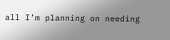all I’m planning on needing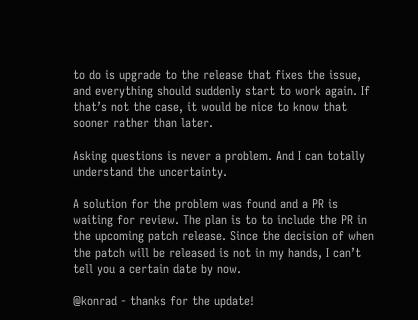to do is upgrade to the release that fixes the issue, and everything should suddenly start to work again. If that’s not the case, it would be nice to know that sooner rather than later.

Asking questions is never a problem. And I can totally understand the uncertainty.

A solution for the problem was found and a PR is waiting for review. The plan is to to include the PR in the upcoming patch release. Since the decision of when the patch will be released is not in my hands, I can’t tell you a certain date by now.

@konrad - thanks for the update!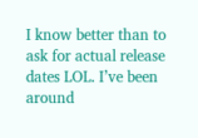I know better than to ask for actual release dates LOL. I’ve been around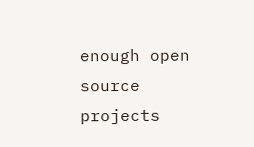enough open source projects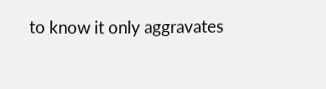to know it only aggravates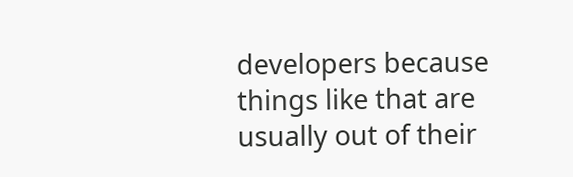developers because things like that are usually out of their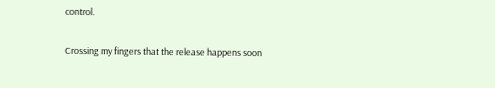control.

Crossing my fingers that the release happens soon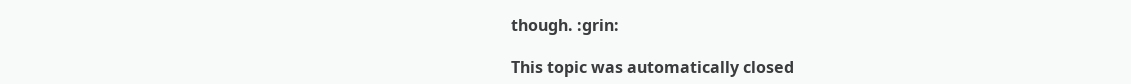though. :grin:

This topic was automatically closed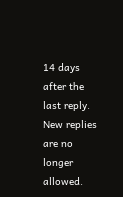14 days after the last reply. New replies are no longer allowed.